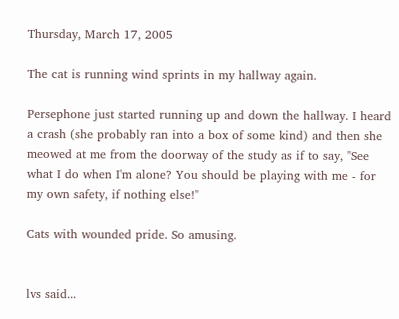Thursday, March 17, 2005

The cat is running wind sprints in my hallway again.

Persephone just started running up and down the hallway. I heard a crash (she probably ran into a box of some kind) and then she meowed at me from the doorway of the study as if to say, "See what I do when I'm alone? You should be playing with me - for my own safety, if nothing else!"

Cats with wounded pride. So amusing.


lvs said...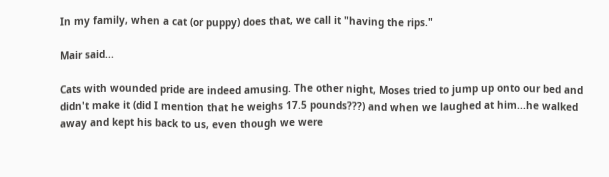In my family, when a cat (or puppy) does that, we call it "having the rips."

Mair said...

Cats with wounded pride are indeed amusing. The other night, Moses tried to jump up onto our bed and didn't make it (did I mention that he weighs 17.5 pounds???) and when we laughed at him...he walked away and kept his back to us, even though we were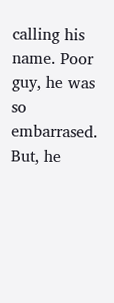calling his name. Poor guy, he was so embarrased. But, he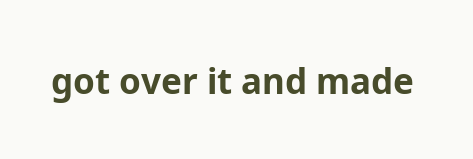got over it and made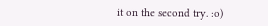it on the second try. :o)